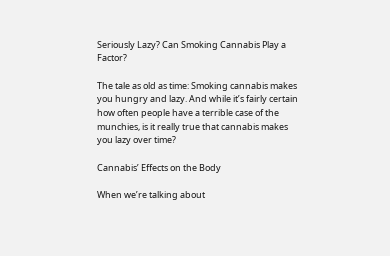Seriously Lazy? Can Smoking Cannabis Play a Factor?

The tale as old as time: Smoking cannabis makes you hungry and lazy. And while it’s fairly certain how often people have a terrible case of the munchies, is it really true that cannabis makes you lazy over time?

Cannabis’ Effects on the Body

When we’re talking about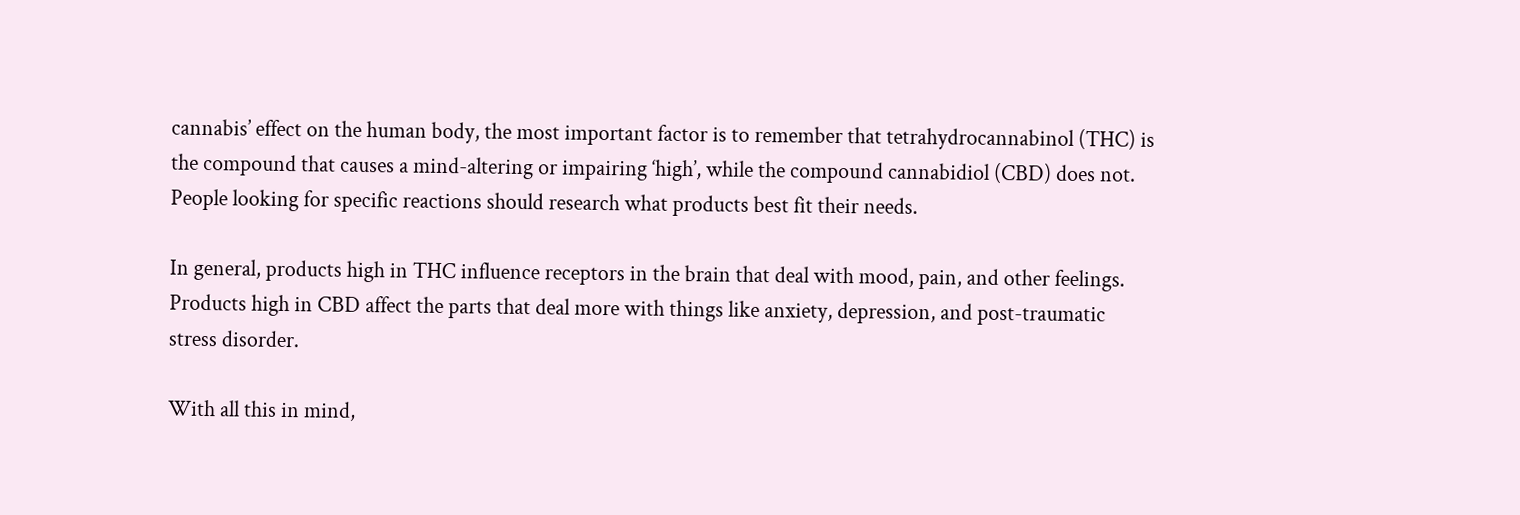cannabis’ effect on the human body, the most important factor is to remember that tetrahydrocannabinol (THC) is the compound that causes a mind-altering or impairing ‘high’, while the compound cannabidiol (CBD) does not. People looking for specific reactions should research what products best fit their needs.

In general, products high in THC influence receptors in the brain that deal with mood, pain, and other feelings. Products high in CBD affect the parts that deal more with things like anxiety, depression, and post-traumatic stress disorder.

With all this in mind,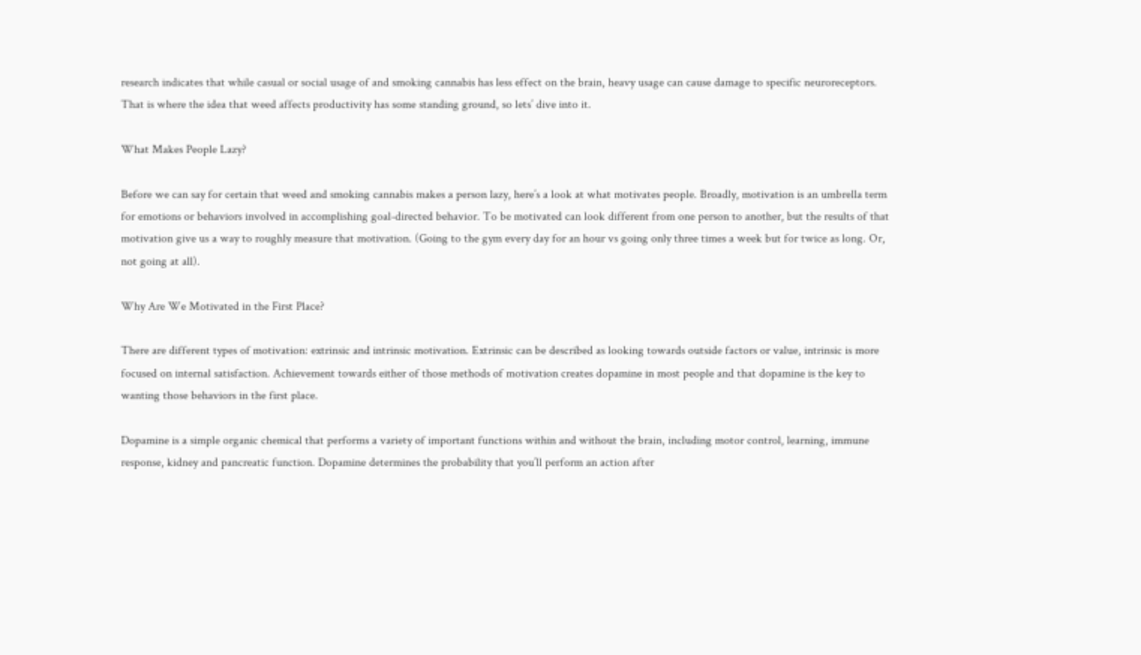research indicates that while casual or social usage of and smoking cannabis has less effect on the brain, heavy usage can cause damage to specific neuroreceptors. That is where the idea that weed affects productivity has some standing ground, so lets’ dive into it.

What Makes People Lazy?

Before we can say for certain that weed and smoking cannabis makes a person lazy, here’s a look at what motivates people. Broadly, motivation is an umbrella term for emotions or behaviors involved in accomplishing goal-directed behavior. To be motivated can look different from one person to another, but the results of that motivation give us a way to roughly measure that motivation. (Going to the gym every day for an hour vs going only three times a week but for twice as long. Or, not going at all).

Why Are We Motivated in the First Place?

There are different types of motivation: extrinsic and intrinsic motivation. Extrinsic can be described as looking towards outside factors or value, intrinsic is more focused on internal satisfaction. Achievement towards either of those methods of motivation creates dopamine in most people and that dopamine is the key to wanting those behaviors in the first place.

Dopamine is a simple organic chemical that performs a variety of important functions within and without the brain, including motor control, learning, immune response, kidney and pancreatic function. Dopamine determines the probability that you’ll perform an action after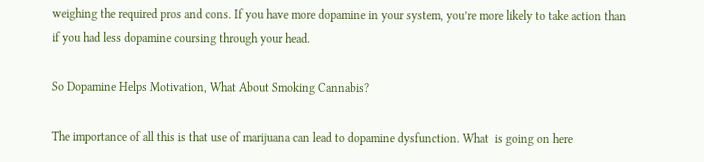weighing the required pros and cons. If you have more dopamine in your system, you’re more likely to take action than if you had less dopamine coursing through your head.

So Dopamine Helps Motivation, What About Smoking Cannabis?

The importance of all this is that use of marijuana can lead to dopamine dysfunction. What  is going on here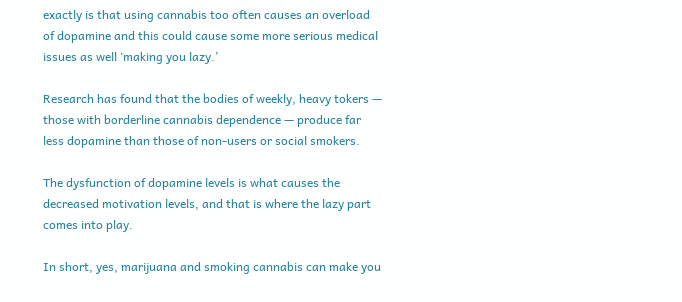exactly is that using cannabis too often causes an overload of dopamine and this could cause some more serious medical issues as well ‘making you lazy.’

Research has found that the bodies of weekly, heavy tokers — those with borderline cannabis dependence — produce far less dopamine than those of non-users or social smokers.

The dysfunction of dopamine levels is what causes the decreased motivation levels, and that is where the lazy part comes into play.

In short, yes, marijuana and smoking cannabis can make you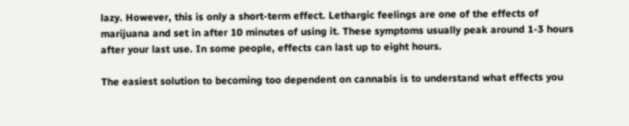lazy. However, this is only a short-term effect. Lethargic feelings are one of the effects of marijuana and set in after 10 minutes of using it. These symptoms usually peak around 1-3 hours after your last use. In some people, effects can last up to eight hours.

The easiest solution to becoming too dependent on cannabis is to understand what effects you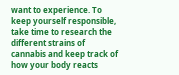want to experience. To keep yourself responsible, take time to research the different strains of cannabis and keep track of how your body reacts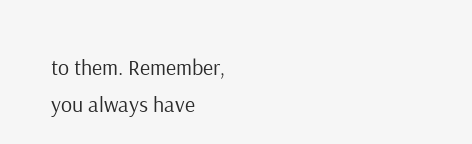to them. Remember, you always have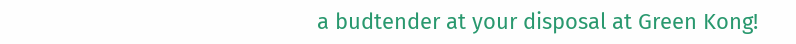a budtender at your disposal at Green Kong!